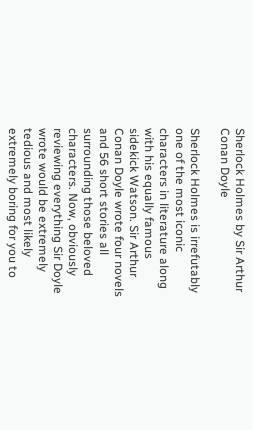Sherlock Holmes by Sir Arthur Conan Doyle

Sherlock Holmes is irrefutably one of the most iconic characters in literature along with his equally famous sidekick Watson. Sir Arthur Conan Doyle wrote four novels and 56 short stories all surrounding those beloved characters. Now, obviously reviewing everything Sir Doyle wrote would be extremely tedious and most likely extremely boring for you to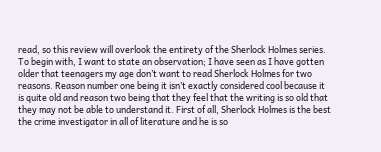read, so this review will overlook the entirety of the Sherlock Holmes series. To begin with, I want to state an observation; I have seen as I have gotten older that teenagers my age don’t want to read Sherlock Holmes for two reasons. Reason number one being it isn’t exactly considered cool because it is quite old and reason two being that they feel that the writing is so old that they may not be able to understand it. First of all, Sherlock Holmes is the best the crime investigator in all of literature and he is so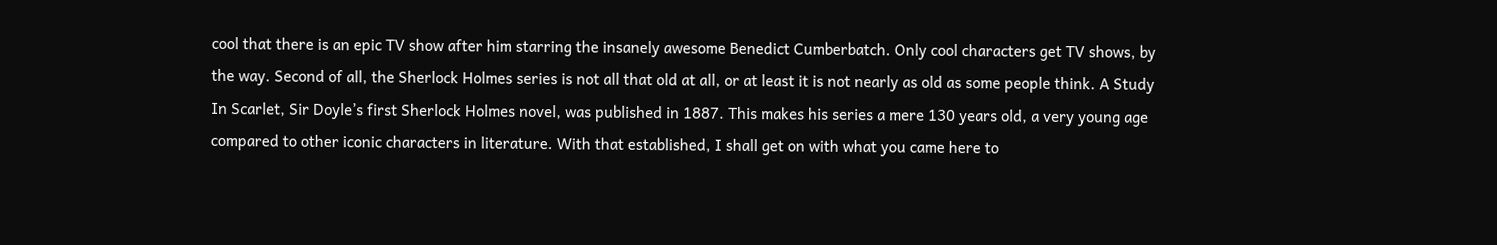cool that there is an epic TV show after him starring the insanely awesome Benedict Cumberbatch. Only cool characters get TV shows, by the way. Second of all, the Sherlock Holmes series is not all that old at all, or at least it is not nearly as old as some people think. A Study In Scarlet, Sir Doyle’s first Sherlock Holmes novel, was published in 1887. This makes his series a mere 130 years old, a very young age compared to other iconic characters in literature. With that established, I shall get on with what you came here to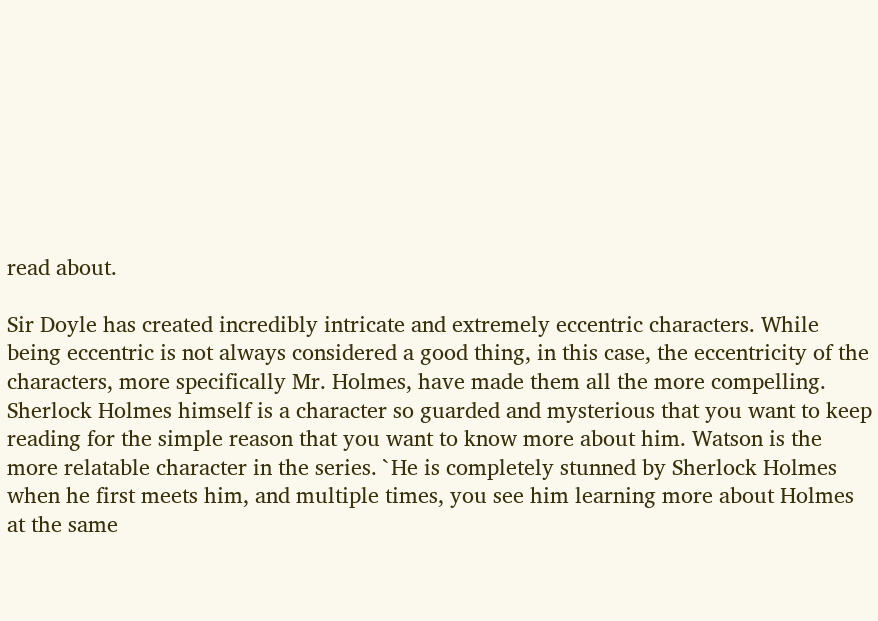read about.

Sir Doyle has created incredibly intricate and extremely eccentric characters. While being eccentric is not always considered a good thing, in this case, the eccentricity of the characters, more specifically Mr. Holmes, have made them all the more compelling. Sherlock Holmes himself is a character so guarded and mysterious that you want to keep reading for the simple reason that you want to know more about him. Watson is the more relatable character in the series. `He is completely stunned by Sherlock Holmes when he first meets him, and multiple times, you see him learning more about Holmes at the same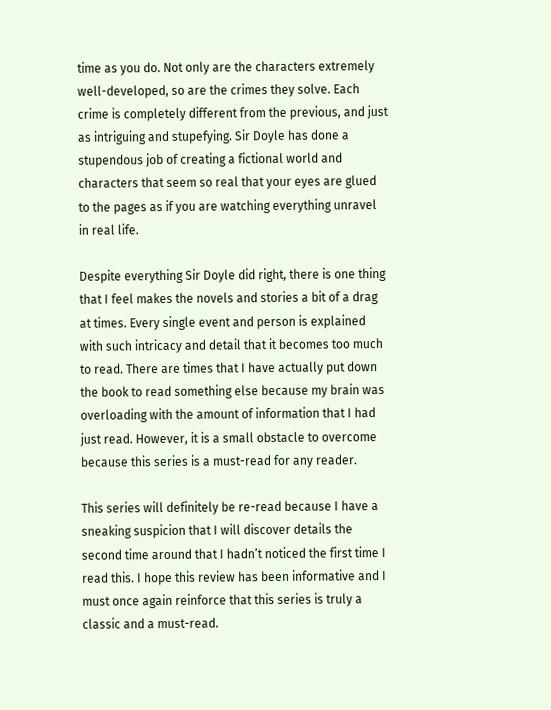time as you do. Not only are the characters extremely well-developed, so are the crimes they solve. Each crime is completely different from the previous, and just as intriguing and stupefying. Sir Doyle has done a stupendous job of creating a fictional world and characters that seem so real that your eyes are glued to the pages as if you are watching everything unravel in real life.

Despite everything Sir Doyle did right, there is one thing that I feel makes the novels and stories a bit of a drag at times. Every single event and person is explained with such intricacy and detail that it becomes too much to read. There are times that I have actually put down the book to read something else because my brain was overloading with the amount of information that I had just read. However, it is a small obstacle to overcome because this series is a must-read for any reader.

This series will definitely be re-read because I have a sneaking suspicion that I will discover details the second time around that I hadn’t noticed the first time I read this. I hope this review has been informative and I must once again reinforce that this series is truly a classic and a must-read.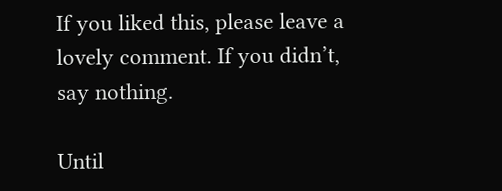If you liked this, please leave a lovely comment. If you didn’t, say nothing.

Until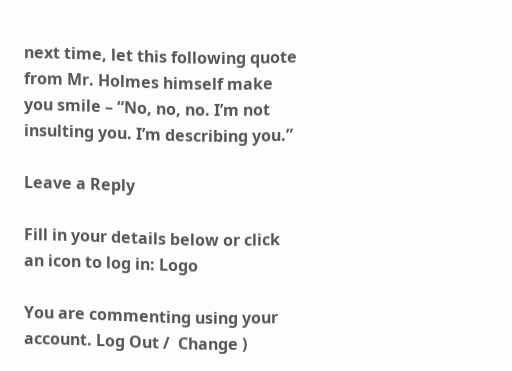next time, let this following quote from Mr. Holmes himself make you smile – “No, no, no. I’m not insulting you. I’m describing you.”

Leave a Reply

Fill in your details below or click an icon to log in: Logo

You are commenting using your account. Log Out /  Change )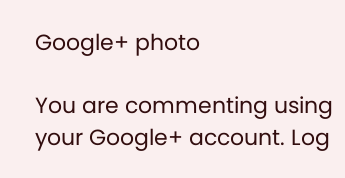Google+ photo

You are commenting using your Google+ account. Log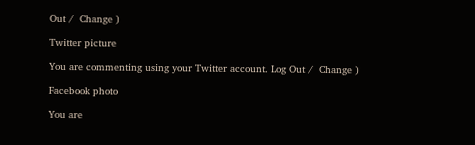Out /  Change )

Twitter picture

You are commenting using your Twitter account. Log Out /  Change )

Facebook photo

You are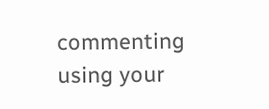commenting using your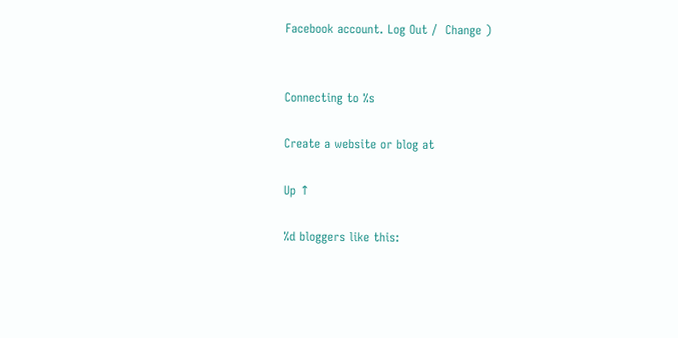Facebook account. Log Out /  Change )


Connecting to %s

Create a website or blog at

Up ↑

%d bloggers like this: